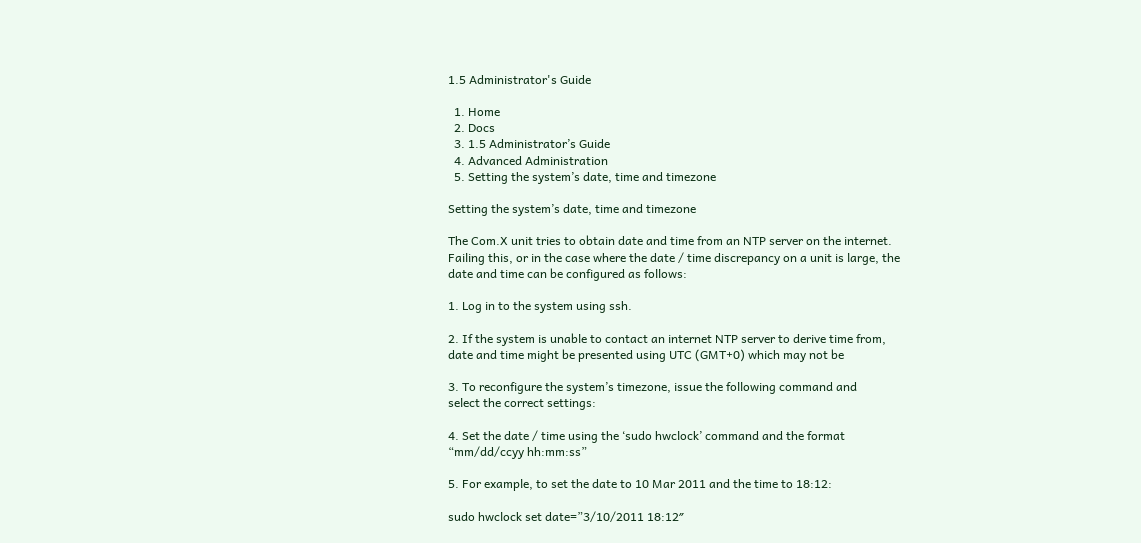1.5 Administrator's Guide

  1. Home
  2. Docs
  3. 1.5 Administrator’s Guide
  4. Advanced Administration
  5. Setting the system’s date, time and timezone

Setting the system’s date, time and timezone

The Com.X unit tries to obtain date and time from an NTP server on the internet.
Failing this, or in the case where the date / time discrepancy on a unit is large, the
date and time can be configured as follows:

1. Log in to the system using ssh.

2. If the system is unable to contact an internet NTP server to derive time from,
date and time might be presented using UTC (GMT+0) which may not be

3. To reconfigure the system’s timezone, issue the following command and
select the correct settings:

4. Set the date / time using the ‘sudo hwclock’ command and the format
“mm/dd/ccyy hh:mm:ss”

5. For example, to set the date to 10 Mar 2011 and the time to 18:12:

sudo hwclock set date=”3/10/2011 18:12″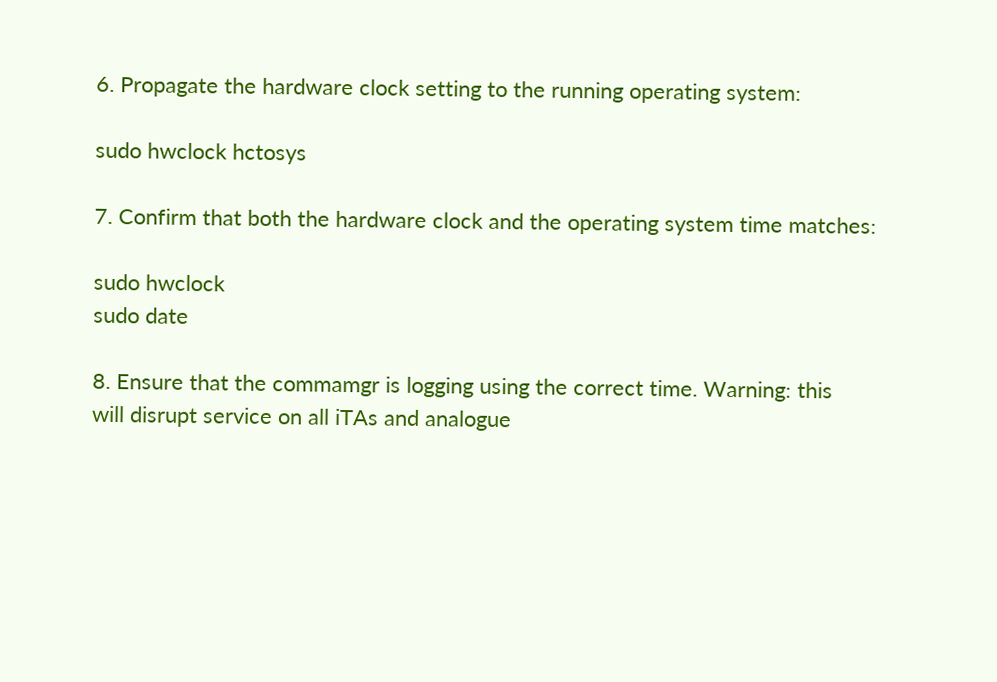6. Propagate the hardware clock setting to the running operating system:

sudo hwclock hctosys

7. Confirm that both the hardware clock and the operating system time matches:

sudo hwclock
sudo date

8. Ensure that the commamgr is logging using the correct time. Warning: this
will disrupt service on all iTAs and analogue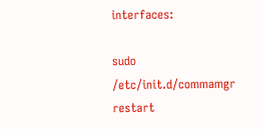interfaces:

sudo /etc/init.d/commamgr restart